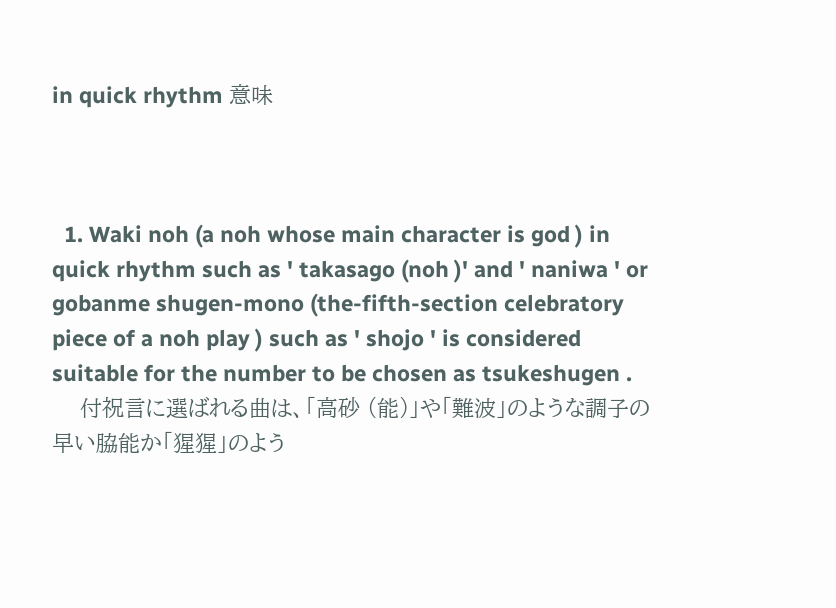in quick rhythm 意味



  1. Waki noh (a noh whose main character is god ) in quick rhythm such as ' takasago (noh )' and ' naniwa ' or gobanme shugen-mono (the-fifth-section celebratory piece of a noh play ) such as ' shojo ' is considered suitable for the number to be chosen as tsukeshugen .
    付祝言に選ばれる曲は、「高砂 (能)」や「難波」のような調子の早い脇能か「猩猩」のよう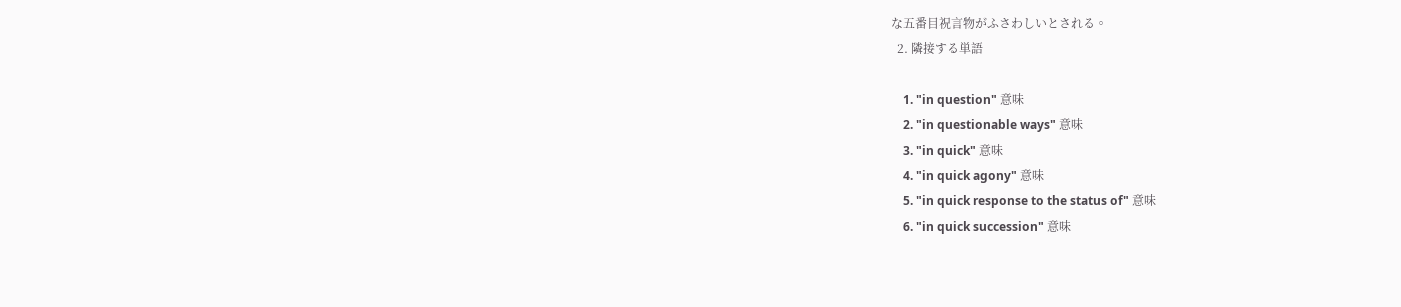な五番目祝言物がふさわしいとされる。
  2. 隣接する単語

    1. "in question" 意味
    2. "in questionable ways" 意味
    3. "in quick" 意味
    4. "in quick agony" 意味
    5. "in quick response to the status of" 意味
    6. "in quick succession" 意味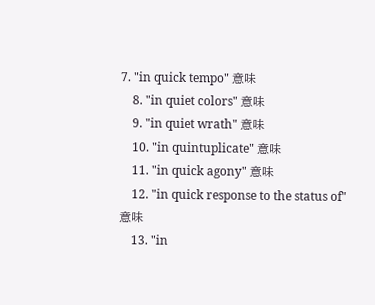7. "in quick tempo" 意味
    8. "in quiet colors" 意味
    9. "in quiet wrath" 意味
    10. "in quintuplicate" 意味
    11. "in quick agony" 意味
    12. "in quick response to the status of" 意味
    13. "in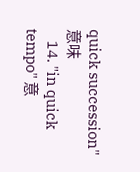quick succession" 意味
    14. "in quick tempo" 意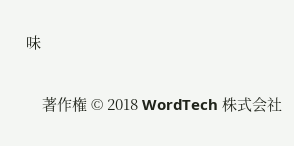味

    著作権 © 2018 WordTech 株式会社